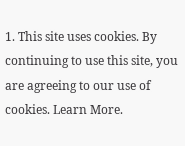1. This site uses cookies. By continuing to use this site, you are agreeing to our use of cookies. Learn More.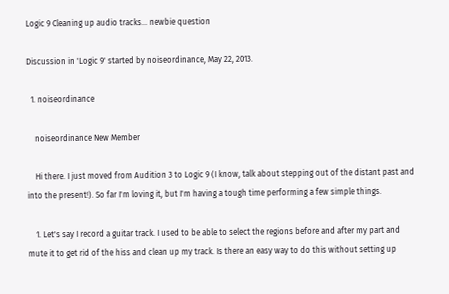Logic 9 Cleaning up audio tracks... newbie question

Discussion in 'Logic 9' started by noiseordinance, May 22, 2013.

  1. noiseordinance

    noiseordinance New Member

    Hi there. I just moved from Audition 3 to Logic 9 (I know, talk about stepping out of the distant past and into the present!). So far I'm loving it, but I'm having a tough time performing a few simple things.

    1. Let's say I record a guitar track. I used to be able to select the regions before and after my part and mute it to get rid of the hiss and clean up my track. Is there an easy way to do this without setting up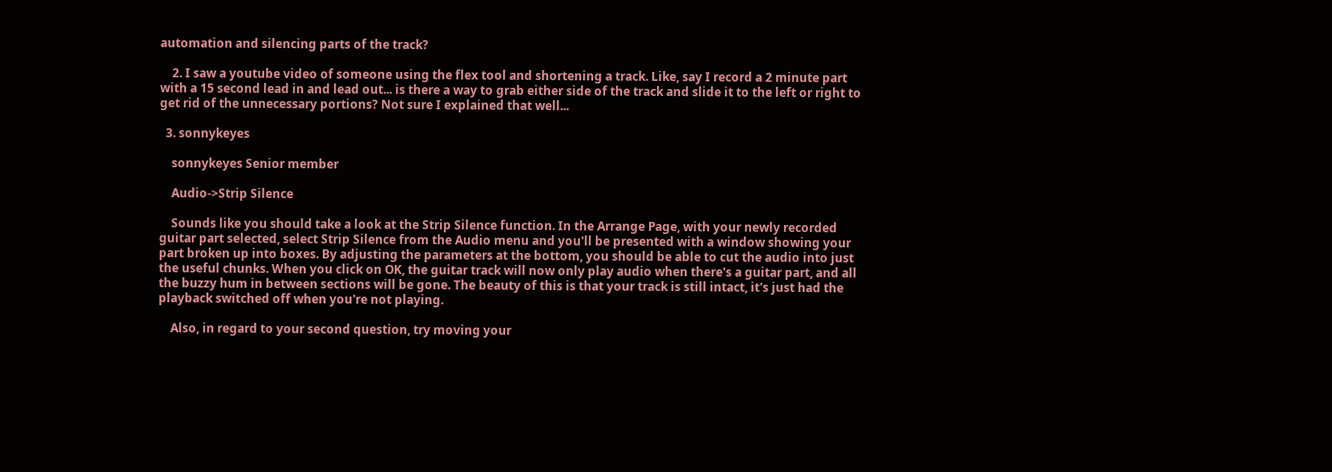automation and silencing parts of the track?

    2. I saw a youtube video of someone using the flex tool and shortening a track. Like, say I record a 2 minute part with a 15 second lead in and lead out... is there a way to grab either side of the track and slide it to the left or right to get rid of the unnecessary portions? Not sure I explained that well...

  3. sonnykeyes

    sonnykeyes Senior member

    Audio->Strip Silence

    Sounds like you should take a look at the Strip Silence function. In the Arrange Page, with your newly recorded guitar part selected, select Strip Silence from the Audio menu and you'll be presented with a window showing your part broken up into boxes. By adjusting the parameters at the bottom, you should be able to cut the audio into just the useful chunks. When you click on OK, the guitar track will now only play audio when there's a guitar part, and all the buzzy hum in between sections will be gone. The beauty of this is that your track is still intact, it's just had the playback switched off when you're not playing.

    Also, in regard to your second question, try moving your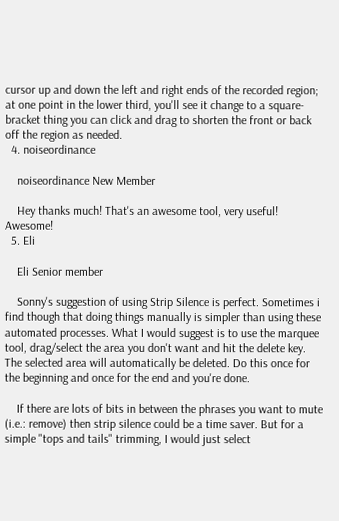cursor up and down the left and right ends of the recorded region; at one point in the lower third, you'll see it change to a square-bracket thing you can click and drag to shorten the front or back off the region as needed.
  4. noiseordinance

    noiseordinance New Member

    Hey thanks much! That's an awesome tool, very useful! Awesome!
  5. Eli

    Eli Senior member

    Sonny's suggestion of using Strip Silence is perfect. Sometimes i find though that doing things manually is simpler than using these automated processes. What I would suggest is to use the marquee tool, drag/select the area you don't want and hit the delete key. The selected area will automatically be deleted. Do this once for the beginning and once for the end and you're done.

    If there are lots of bits in between the phrases you want to mute (i.e.: remove) then strip silence could be a time saver. But for a simple "tops and tails" trimming, I would just select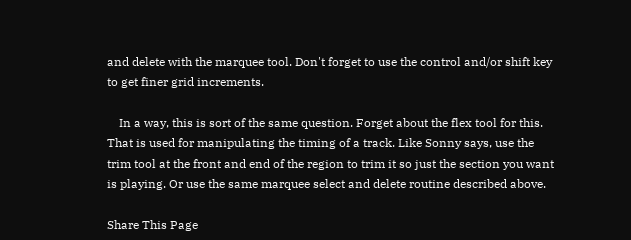and delete with the marquee tool. Don't forget to use the control and/or shift key to get finer grid increments.

    In a way, this is sort of the same question. Forget about the flex tool for this. That is used for manipulating the timing of a track. Like Sonny says, use the trim tool at the front and end of the region to trim it so just the section you want is playing. Or use the same marquee select and delete routine described above.

Share This Page